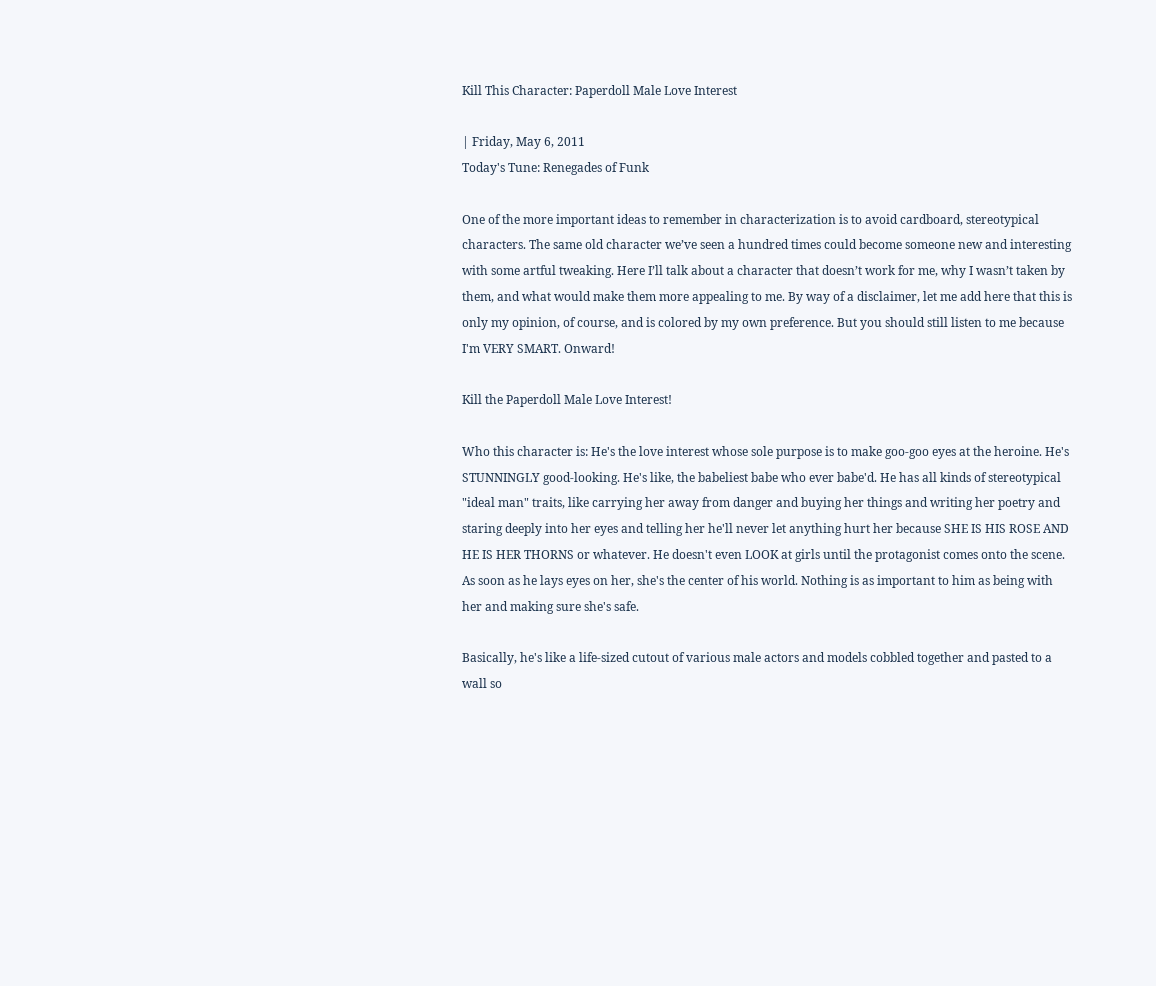Kill This Character: Paperdoll Male Love Interest

| Friday, May 6, 2011
Today's Tune: Renegades of Funk

One of the more important ideas to remember in characterization is to avoid cardboard, stereotypical characters. The same old character we’ve seen a hundred times could become someone new and interesting with some artful tweaking. Here I’ll talk about a character that doesn’t work for me, why I wasn’t taken by them, and what would make them more appealing to me. By way of a disclaimer, let me add here that this is only my opinion, of course, and is colored by my own preference. But you should still listen to me because I'm VERY SMART. Onward!

Kill the Paperdoll Male Love Interest!

Who this character is: He's the love interest whose sole purpose is to make goo-goo eyes at the heroine. He's STUNNINGLY good-looking. He's like, the babeliest babe who ever babe'd. He has all kinds of stereotypical "ideal man" traits, like carrying her away from danger and buying her things and writing her poetry and staring deeply into her eyes and telling her he'll never let anything hurt her because SHE IS HIS ROSE AND HE IS HER THORNS or whatever. He doesn't even LOOK at girls until the protagonist comes onto the scene. As soon as he lays eyes on her, she's the center of his world. Nothing is as important to him as being with her and making sure she's safe.

Basically, he's like a life-sized cutout of various male actors and models cobbled together and pasted to a wall so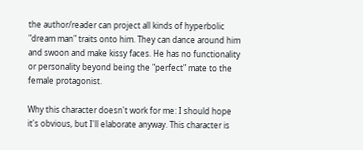the author/reader can project all kinds of hyperbolic "dream man" traits onto him. They can dance around him and swoon and make kissy faces. He has no functionality or personality beyond being the "perfect" mate to the female protagonist.

Why this character doesn't work for me: I should hope it's obvious, but I'll elaborate anyway. This character is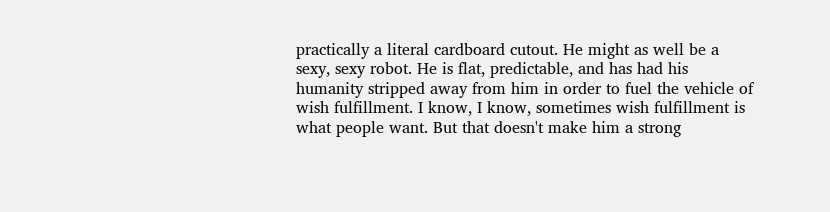practically a literal cardboard cutout. He might as well be a sexy, sexy robot. He is flat, predictable, and has had his humanity stripped away from him in order to fuel the vehicle of wish fulfillment. I know, I know, sometimes wish fulfillment is what people want. But that doesn't make him a strong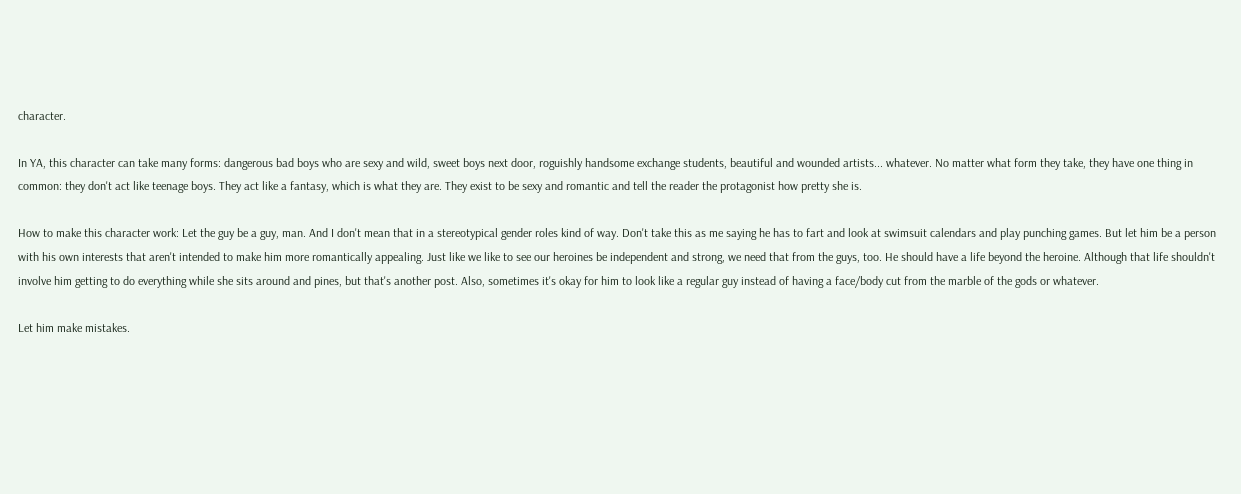character.

In YA, this character can take many forms: dangerous bad boys who are sexy and wild, sweet boys next door, roguishly handsome exchange students, beautiful and wounded artists... whatever. No matter what form they take, they have one thing in common: they don't act like teenage boys. They act like a fantasy, which is what they are. They exist to be sexy and romantic and tell the reader the protagonist how pretty she is.

How to make this character work: Let the guy be a guy, man. And I don't mean that in a stereotypical gender roles kind of way. Don't take this as me saying he has to fart and look at swimsuit calendars and play punching games. But let him be a person with his own interests that aren't intended to make him more romantically appealing. Just like we like to see our heroines be independent and strong, we need that from the guys, too. He should have a life beyond the heroine. Although that life shouldn't involve him getting to do everything while she sits around and pines, but that's another post. Also, sometimes it's okay for him to look like a regular guy instead of having a face/body cut from the marble of the gods or whatever.

Let him make mistakes.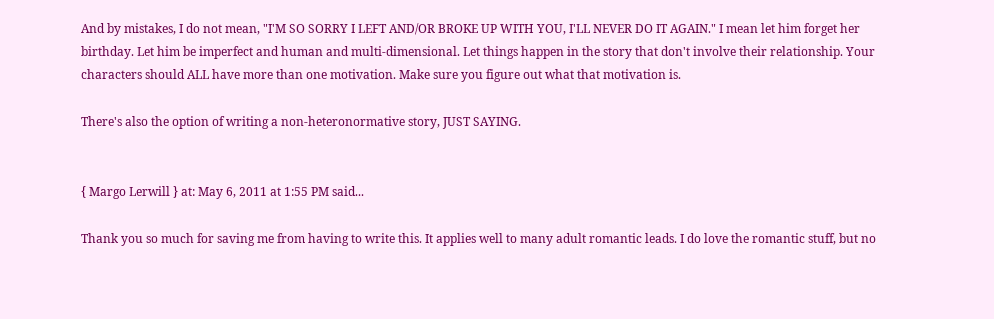And by mistakes, I do not mean, "I'M SO SORRY I LEFT AND/OR BROKE UP WITH YOU, I'LL NEVER DO IT AGAIN." I mean let him forget her birthday. Let him be imperfect and human and multi-dimensional. Let things happen in the story that don't involve their relationship. Your characters should ALL have more than one motivation. Make sure you figure out what that motivation is.

There's also the option of writing a non-heteronormative story, JUST SAYING.


{ Margo Lerwill } at: May 6, 2011 at 1:55 PM said...

Thank you so much for saving me from having to write this. It applies well to many adult romantic leads. I do love the romantic stuff, but no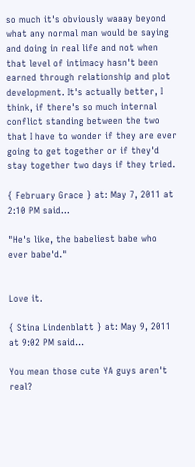so much it's obviously waaay beyond what any normal man would be saying and doing in real life and not when that level of intimacy hasn't been earned through relationship and plot development. It's actually better, I think, if there's so much internal conflict standing between the two that I have to wonder if they are ever going to get together or if they'd stay together two days if they tried.

{ February Grace } at: May 7, 2011 at 2:10 PM said...

"He's like, the babeliest babe who ever babe'd."


Love it.

{ Stina Lindenblatt } at: May 9, 2011 at 9:02 PM said...

You mean those cute YA guys aren't real?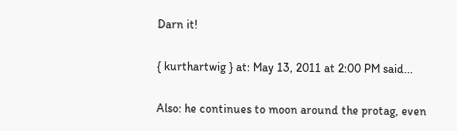Darn it!

{ kurthartwig } at: May 13, 2011 at 2:00 PM said...

Also: he continues to moon around the protag, even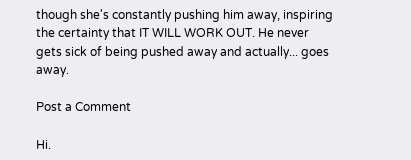though she's constantly pushing him away, inspiring the certainty that IT WILL WORK OUT. He never gets sick of being pushed away and actually... goes away.

Post a Comment

Hi.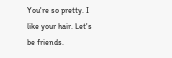You're so pretty. I like your hair. Let's be friends.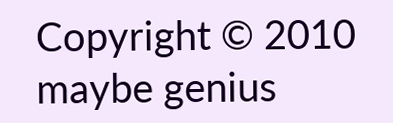Copyright © 2010 maybe genius